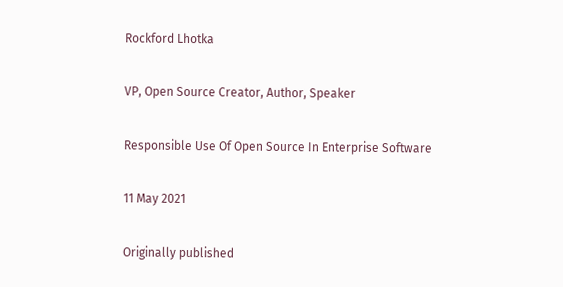Rockford Lhotka

VP, Open Source Creator, Author, Speaker

Responsible Use Of Open Source In Enterprise Software

11 May 2021

Originally published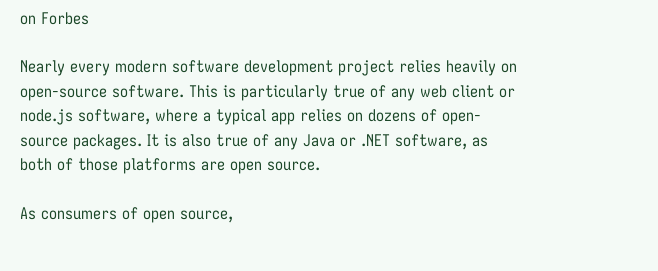on Forbes

Nearly every modern software development project relies heavily on open-source software. This is particularly true of any web client or node.js software, where a typical app relies on dozens of open-source packages. It is also true of any Java or .NET software, as both of those platforms are open source.

As consumers of open source,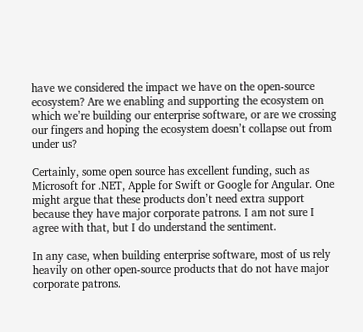have we considered the impact we have on the open-source ecosystem? Are we enabling and supporting the ecosystem on which we’re building our enterprise software, or are we crossing our fingers and hoping the ecosystem doesn’t collapse out from under us?

Certainly, some open source has excellent funding, such as Microsoft for .NET, Apple for Swift or Google for Angular. One might argue that these products don’t need extra support because they have major corporate patrons. I am not sure I agree with that, but I do understand the sentiment.

In any case, when building enterprise software, most of us rely heavily on other open-source products that do not have major corporate patrons.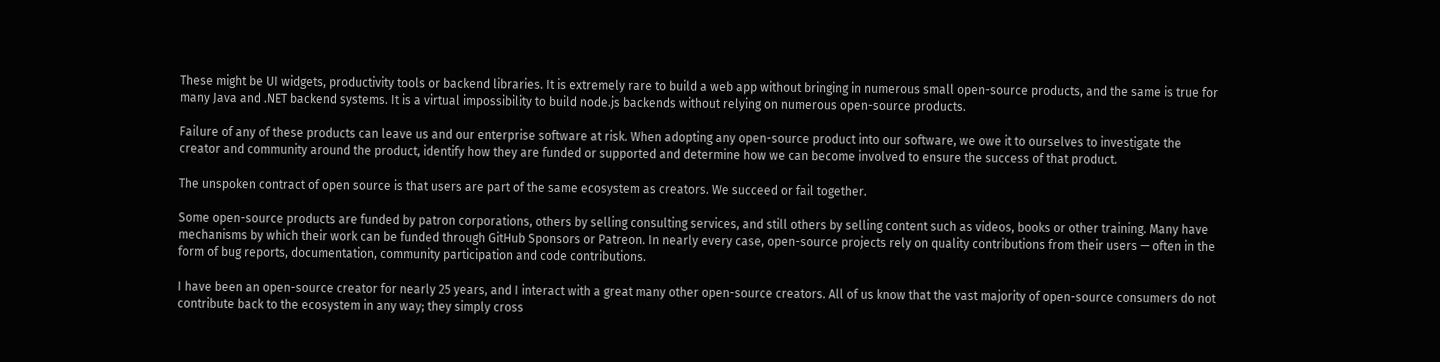These might be UI widgets, productivity tools or backend libraries. It is extremely rare to build a web app without bringing in numerous small open-source products, and the same is true for many Java and .NET backend systems. It is a virtual impossibility to build node.js backends without relying on numerous open-source products.

Failure of any of these products can leave us and our enterprise software at risk. When adopting any open-source product into our software, we owe it to ourselves to investigate the creator and community around the product, identify how they are funded or supported and determine how we can become involved to ensure the success of that product.

The unspoken contract of open source is that users are part of the same ecosystem as creators. We succeed or fail together.

Some open-source products are funded by patron corporations, others by selling consulting services, and still others by selling content such as videos, books or other training. Many have mechanisms by which their work can be funded through GitHub Sponsors or Patreon. In nearly every case, open-source projects rely on quality contributions from their users — often in the form of bug reports, documentation, community participation and code contributions.

I have been an open-source creator for nearly 25 years, and I interact with a great many other open-source creators. All of us know that the vast majority of open-source consumers do not contribute back to the ecosystem in any way; they simply cross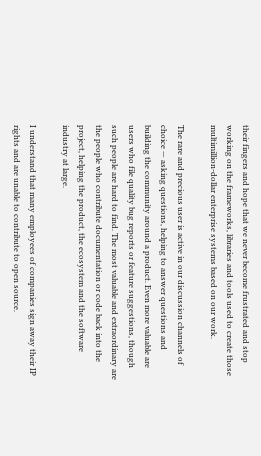their fingers and hope that we never become frustrated and stop working on the frameworks, libraries and tools used to create those multimillion-dollar enterprise systems based on our work.

The rare and precious user is active in our discussion channels of choice — asking questions, helping to answer questions and building the community around a product. Even more valuable are users who file quality bug reports or feature suggestions, though such people are hard to find. The most valuable and extraordinary are the people who contribute documentation or code back into the project, helping the product, the ecosystem and the software industry at large.

I understand that many employees of companies sign away their IP rights and are unable to contribute to open source.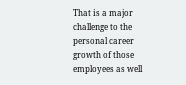That is a major challenge to the personal career growth of those employees as well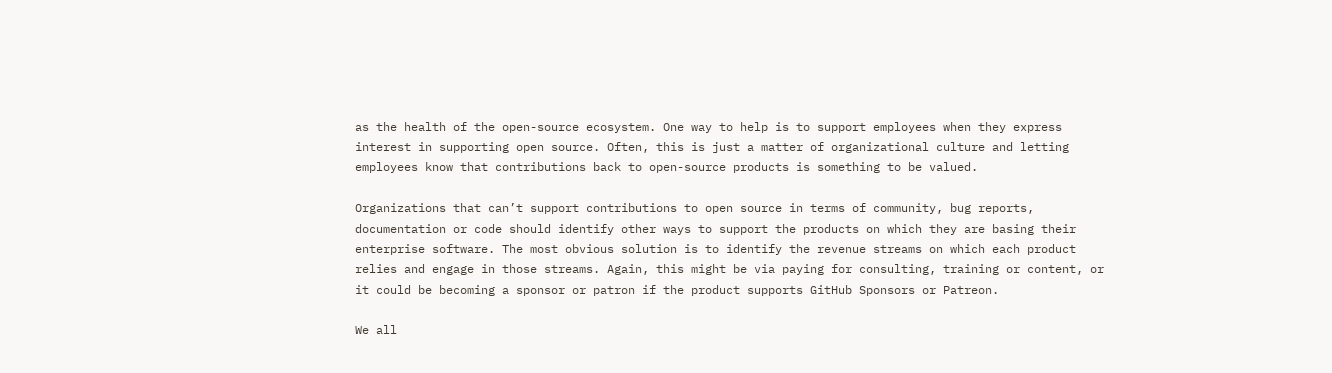as the health of the open-source ecosystem. One way to help is to support employees when they express interest in supporting open source. Often, this is just a matter of organizational culture and letting employees know that contributions back to open-source products is something to be valued.

Organizations that can’t support contributions to open source in terms of community, bug reports, documentation or code should identify other ways to support the products on which they are basing their enterprise software. The most obvious solution is to identify the revenue streams on which each product relies and engage in those streams. Again, this might be via paying for consulting, training or content, or it could be becoming a sponsor or patron if the product supports GitHub Sponsors or Patreon.

We all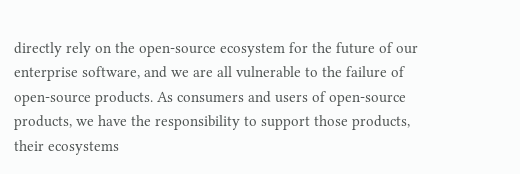directly rely on the open-source ecosystem for the future of our enterprise software, and we are all vulnerable to the failure of open-source products. As consumers and users of open-source products, we have the responsibility to support those products, their ecosystems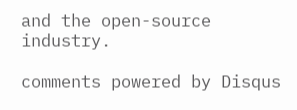and the open-source industry.

comments powered by Disqus